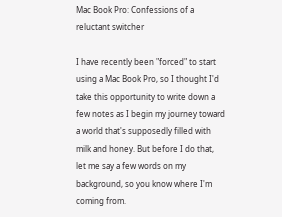Mac Book Pro: Confessions of a reluctant switcher

I have recently been "forced" to start using a Mac Book Pro, so I thought I'd take this opportunity to write down a few notes as I begin my journey toward a world that's supposedly filled with milk and honey. But before I do that, let me say a few words on my background, so you know where I'm coming from.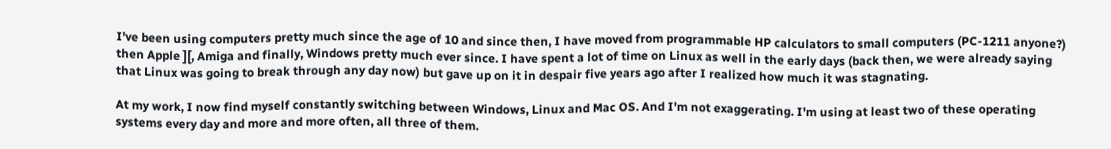I've been using computers pretty much since the age of 10 and since then, I have moved from programmable HP calculators to small computers (PC-1211 anyone?) then Apple ][, Amiga and finally, Windows pretty much ever since. I have spent a lot of time on Linux as well in the early days (back then, we were already saying that Linux was going to break through any day now) but gave up on it in despair five years ago after I realized how much it was stagnating.

At my work, I now find myself constantly switching between Windows, Linux and Mac OS. And I'm not exaggerating. I'm using at least two of these operating systems every day and more and more often, all three of them.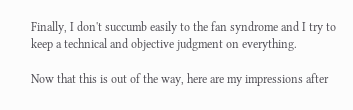Finally, I don't succumb easily to the fan syndrome and I try to keep a technical and objective judgment on everything.

Now that this is out of the way, here are my impressions after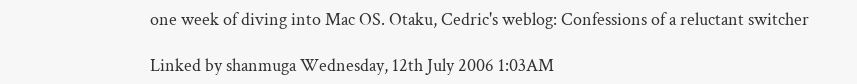one week of diving into Mac OS. Otaku, Cedric's weblog: Confessions of a reluctant switcher

Linked by shanmuga Wednesday, 12th July 2006 1:03AM